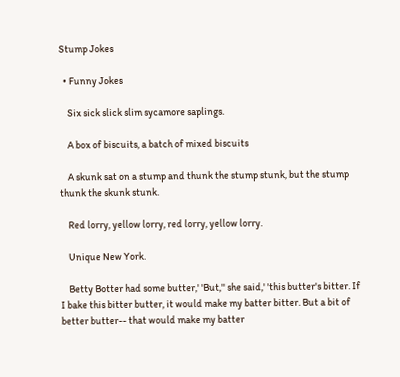Stump Jokes

  • Funny Jokes

    Six sick slick slim sycamore saplings.

    A box of biscuits, a batch of mixed biscuits

    A skunk sat on a stump and thunk the stump stunk, but the stump thunk the skunk stunk.

    Red lorry, yellow lorry, red lorry, yellow lorry.

    Unique New York.

    Betty Botter had some butter,' 'But,'' she said,' 'this butter's bitter. If I bake this bitter butter, it would make my batter bitter. But a bit of better butter-- that would make my batter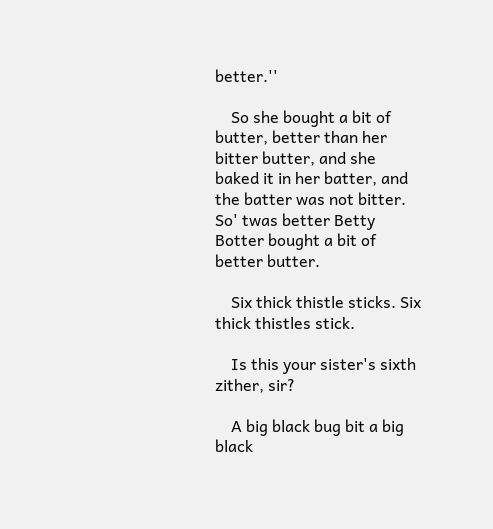better.''

    So she bought a bit of butter, better than her bitter butter, and she baked it in her batter, and the batter was not bitter. So' twas better Betty Botter bought a bit of better butter.

    Six thick thistle sticks. Six thick thistles stick.

    Is this your sister's sixth zither, sir?

    A big black bug bit a big black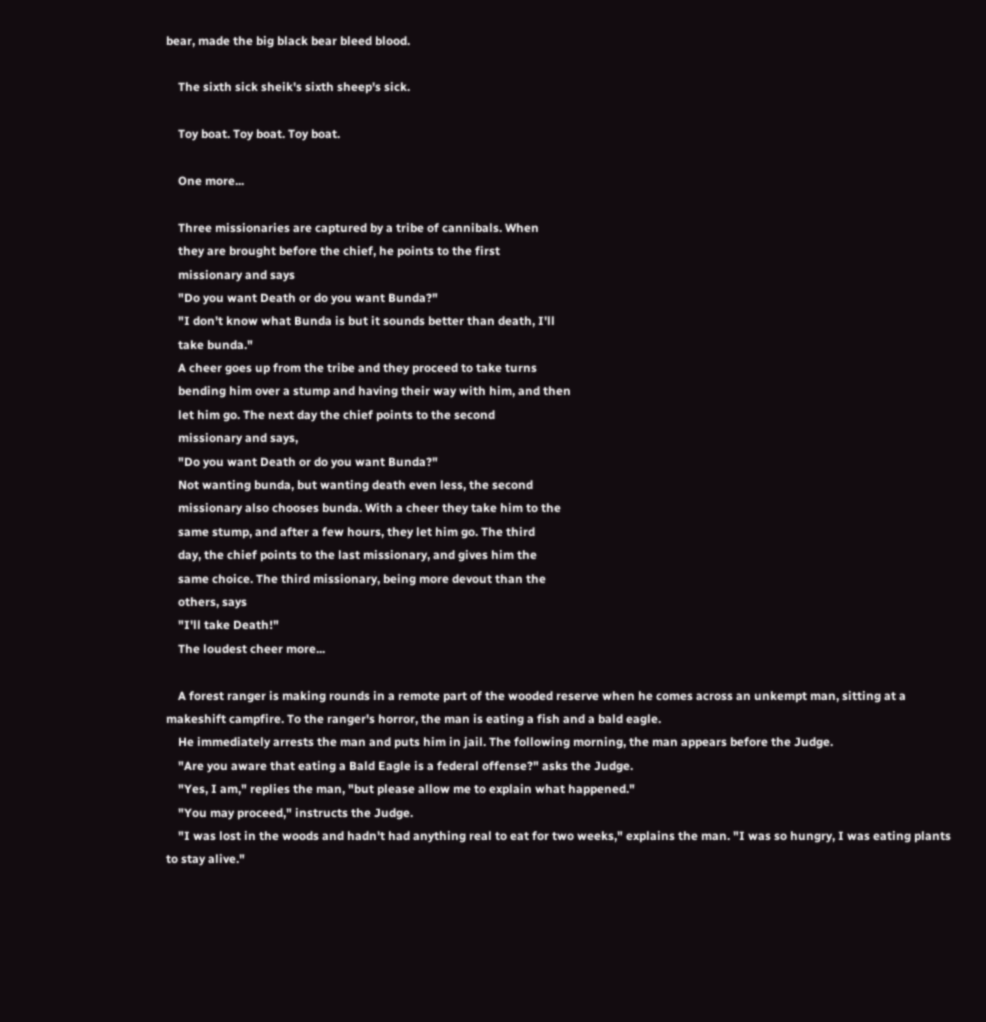bear, made the big black bear bleed blood.

    The sixth sick sheik's sixth sheep's sick.

    Toy boat. Toy boat. Toy boat.

    One more...

    Three missionaries are captured by a tribe of cannibals. When
    they are brought before the chief, he points to the first
    missionary and says
    "Do you want Death or do you want Bunda?"
    "I don't know what Bunda is but it sounds better than death, I'll
    take bunda."
    A cheer goes up from the tribe and they proceed to take turns
    bending him over a stump and having their way with him, and then
    let him go. The next day the chief points to the second
    missionary and says,
    "Do you want Death or do you want Bunda?"
    Not wanting bunda, but wanting death even less, the second
    missionary also chooses bunda. With a cheer they take him to the
    same stump, and after a few hours, they let him go. The third
    day, the chief points to the last missionary, and gives him the
    same choice. The third missionary, being more devout than the
    others, says
    "I'll take Death!"
    The loudest cheer more...

    A forest ranger is making rounds in a remote part of the wooded reserve when he comes across an unkempt man, sitting at a makeshift campfire. To the ranger's horror, the man is eating a fish and a bald eagle.
    He immediately arrests the man and puts him in jail. The following morning, the man appears before the Judge.
    "Are you aware that eating a Bald Eagle is a federal offense?" asks the Judge.
    "Yes, I am," replies the man, "but please allow me to explain what happened."
    "You may proceed," instructs the Judge.
    "I was lost in the woods and hadn't had anything real to eat for two weeks," explains the man. "I was so hungry, I was eating plants to stay alive."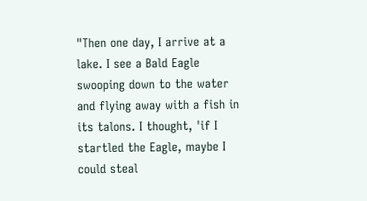"Then one day, I arrive at a lake. I see a Bald Eagle swooping down to the water and flying away with a fish in its talons. I thought, 'if I startled the Eagle, maybe I could steal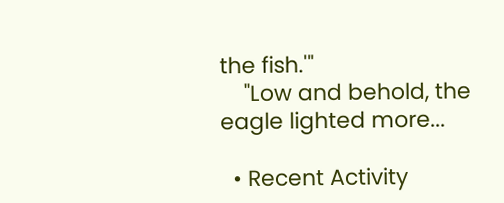the fish.'"
    "Low and behold, the eagle lighted more...

  • Recent Activity